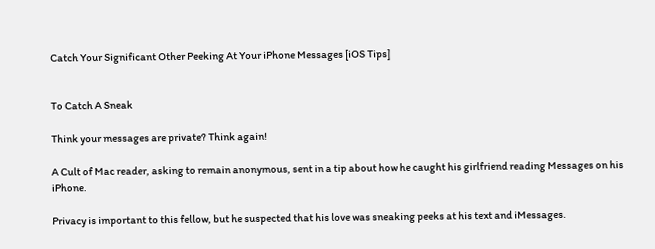Catch Your Significant Other Peeking At Your iPhone Messages [iOS Tips]


To Catch A Sneak

Think your messages are private? Think again!

A Cult of Mac reader, asking to remain anonymous, sent in a tip about how he caught his girlfriend reading Messages on his iPhone.

Privacy is important to this fellow, but he suspected that his love was sneaking peeks at his text and iMessages.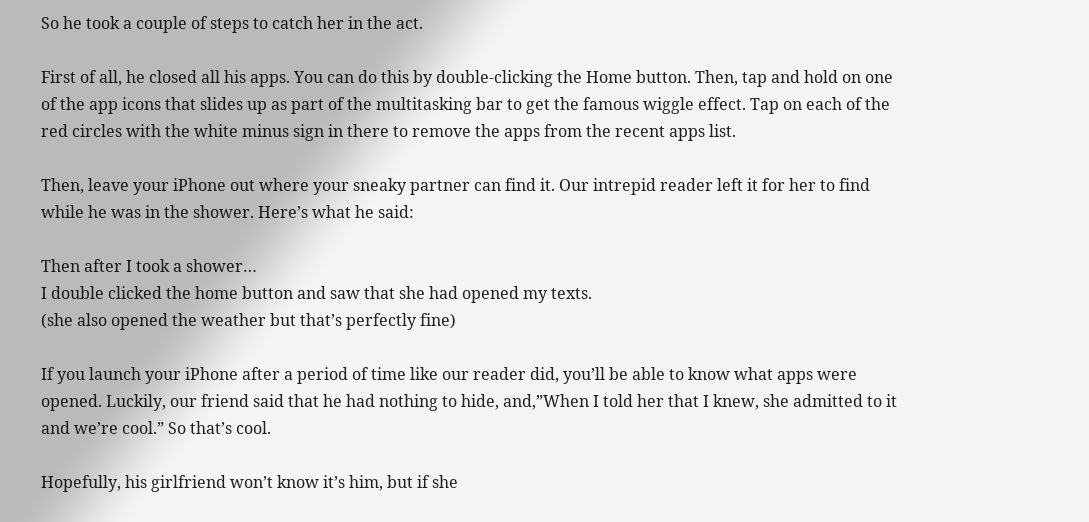So he took a couple of steps to catch her in the act.

First of all, he closed all his apps. You can do this by double-clicking the Home button. Then, tap and hold on one of the app icons that slides up as part of the multitasking bar to get the famous wiggle effect. Tap on each of the red circles with the white minus sign in there to remove the apps from the recent apps list.

Then, leave your iPhone out where your sneaky partner can find it. Our intrepid reader left it for her to find while he was in the shower. Here’s what he said:

Then after I took a shower…
I double clicked the home button and saw that she had opened my texts.
(she also opened the weather but that’s perfectly fine)

If you launch your iPhone after a period of time like our reader did, you’ll be able to know what apps were opened. Luckily, our friend said that he had nothing to hide, and,”When I told her that I knew, she admitted to it and we’re cool.” So that’s cool.

Hopefully, his girlfriend won’t know it’s him, but if she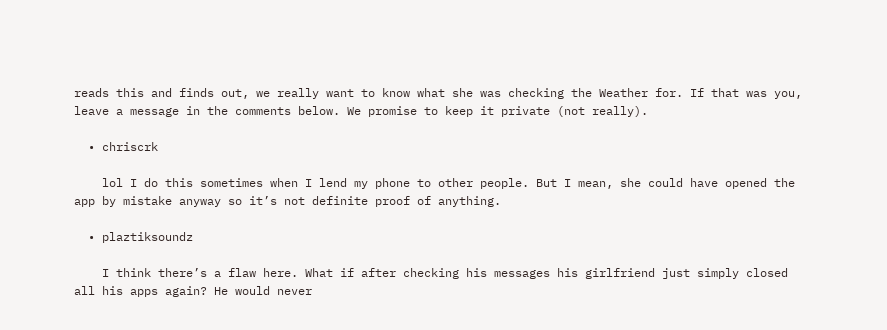reads this and finds out, we really want to know what she was checking the Weather for. If that was you, leave a message in the comments below. We promise to keep it private (not really).

  • chriscrk

    lol I do this sometimes when I lend my phone to other people. But I mean, she could have opened the app by mistake anyway so it’s not definite proof of anything.

  • plaztiksoundz

    I think there’s a flaw here. What if after checking his messages his girlfriend just simply closed all his apps again? He would never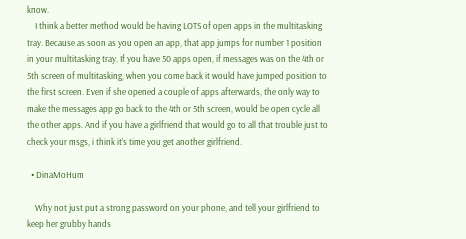know.
    I think a better method would be having LOTS of open apps in the multitasking tray. Because as soon as you open an app, that app jumps for number 1 position in your multitasking tray. If you have 50 apps open, if messages was on the 4th or 5th screen of multitasking, when you come back it would have jumped position to the first screen. Even if she opened a couple of apps afterwards, the only way to make the messages app go back to the 4th or 5th screen, would be open cycle all the other apps. And if you have a girlfriend that would go to all that trouble just to check your msgs, i think it’s time you get another girlfriend.

  • DinaMoHum

    Why not just put a strong password on your phone, and tell your girlfriend to keep her grubby hands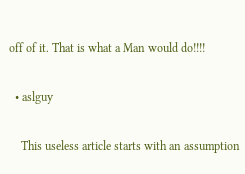off of it. That is what a Man would do!!!!

  • aslguy

    This useless article starts with an assumption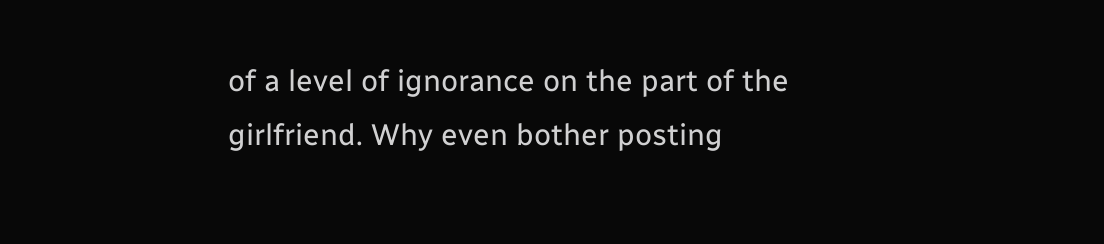of a level of ignorance on the part of the girlfriend. Why even bother posting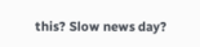this? Slow news day?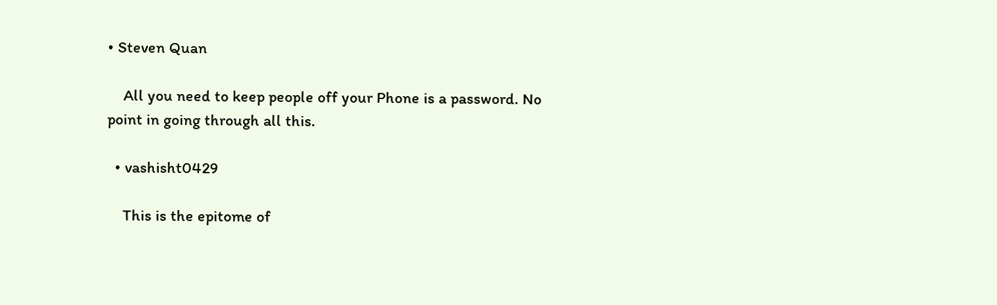• Steven Quan

    All you need to keep people off your Phone is a password. No point in going through all this.

  • vashisht0429

    This is the epitome of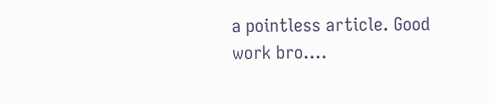a pointless article. Good work bro….